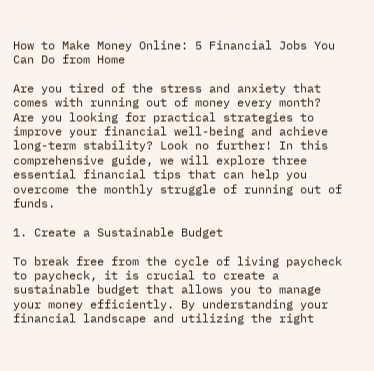How to Make Money Online: 5 Financial Jobs You Can Do from Home

Are you tired of the stress and anxiety that comes with running out of money every month? Are you looking for practical strategies to improve your financial well-being and achieve long-term stability? Look no further! In this comprehensive guide, we will explore three essential financial tips that can help you overcome the monthly struggle of running out of funds.

1. Create a Sustainable Budget

To break free from the cycle of living paycheck to paycheck, it is crucial to create a sustainable budget that allows you to manage your money efficiently. By understanding your financial landscape and utilizing the right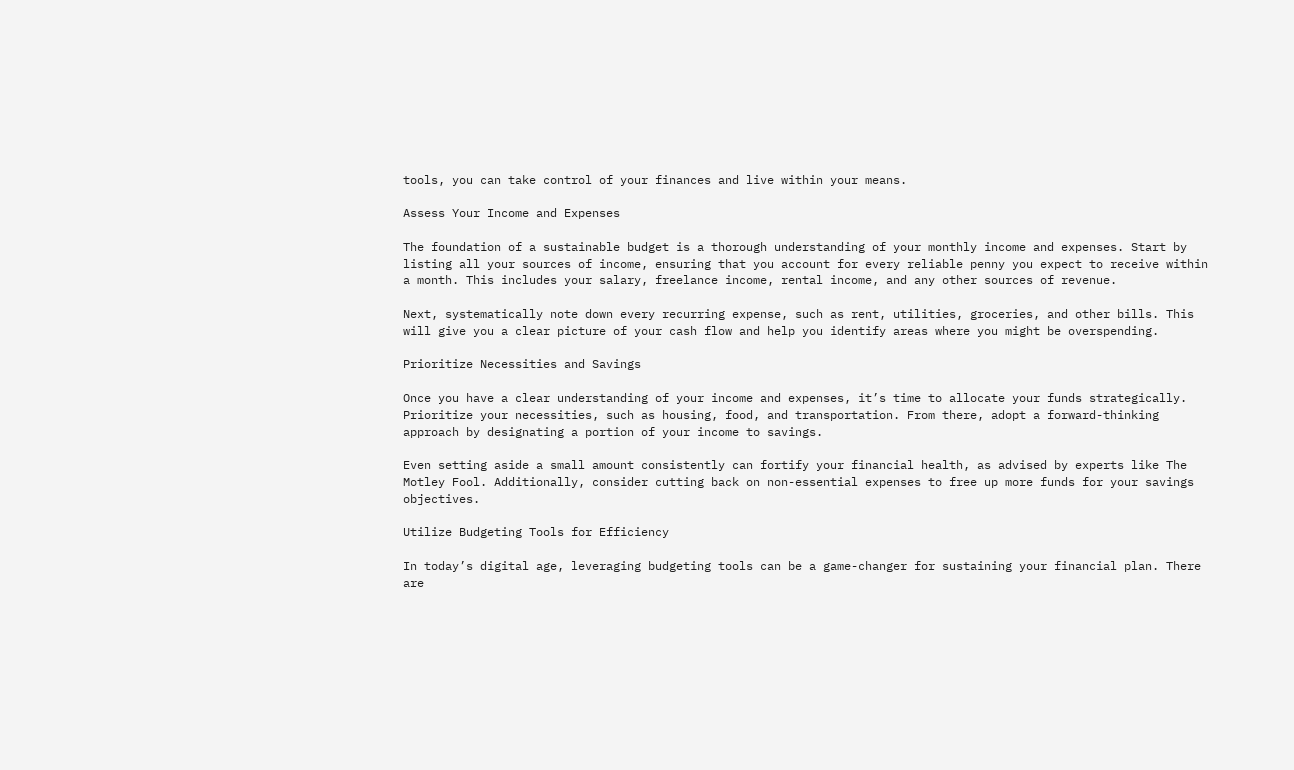tools, you can take control of your finances and live within your means.

Assess Your Income and Expenses

The foundation of a sustainable budget is a thorough understanding of your monthly income and expenses. Start by listing all your sources of income, ensuring that you account for every reliable penny you expect to receive within a month. This includes your salary, freelance income, rental income, and any other sources of revenue.

Next, systematically note down every recurring expense, such as rent, utilities, groceries, and other bills. This will give you a clear picture of your cash flow and help you identify areas where you might be overspending.

Prioritize Necessities and Savings

Once you have a clear understanding of your income and expenses, it’s time to allocate your funds strategically. Prioritize your necessities, such as housing, food, and transportation. From there, adopt a forward-thinking approach by designating a portion of your income to savings.

Even setting aside a small amount consistently can fortify your financial health, as advised by experts like The Motley Fool. Additionally, consider cutting back on non-essential expenses to free up more funds for your savings objectives.

Utilize Budgeting Tools for Efficiency

In today’s digital age, leveraging budgeting tools can be a game-changer for sustaining your financial plan. There are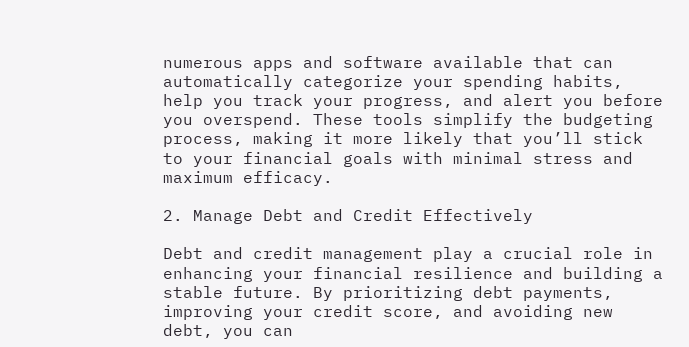numerous apps and software available that can automatically categorize your spending habits, help you track your progress, and alert you before you overspend. These tools simplify the budgeting process, making it more likely that you’ll stick to your financial goals with minimal stress and maximum efficacy.

2. Manage Debt and Credit Effectively

Debt and credit management play a crucial role in enhancing your financial resilience and building a stable future. By prioritizing debt payments, improving your credit score, and avoiding new debt, you can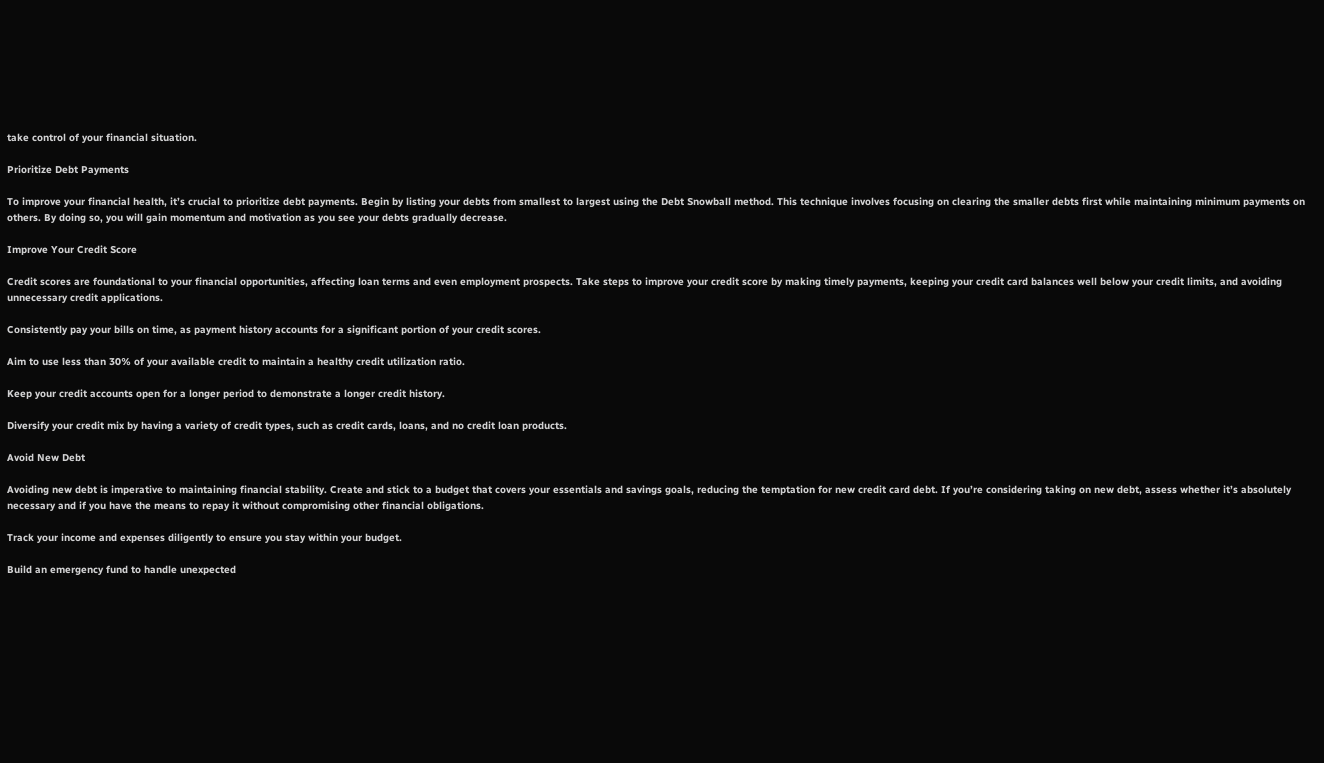take control of your financial situation.

Prioritize Debt Payments

To improve your financial health, it’s crucial to prioritize debt payments. Begin by listing your debts from smallest to largest using the Debt Snowball method. This technique involves focusing on clearing the smaller debts first while maintaining minimum payments on others. By doing so, you will gain momentum and motivation as you see your debts gradually decrease.

Improve Your Credit Score

Credit scores are foundational to your financial opportunities, affecting loan terms and even employment prospects. Take steps to improve your credit score by making timely payments, keeping your credit card balances well below your credit limits, and avoiding unnecessary credit applications.

Consistently pay your bills on time, as payment history accounts for a significant portion of your credit scores.

Aim to use less than 30% of your available credit to maintain a healthy credit utilization ratio.

Keep your credit accounts open for a longer period to demonstrate a longer credit history.

Diversify your credit mix by having a variety of credit types, such as credit cards, loans, and no credit loan products.

Avoid New Debt

Avoiding new debt is imperative to maintaining financial stability. Create and stick to a budget that covers your essentials and savings goals, reducing the temptation for new credit card debt. If you’re considering taking on new debt, assess whether it’s absolutely necessary and if you have the means to repay it without compromising other financial obligations.

Track your income and expenses diligently to ensure you stay within your budget.

Build an emergency fund to handle unexpected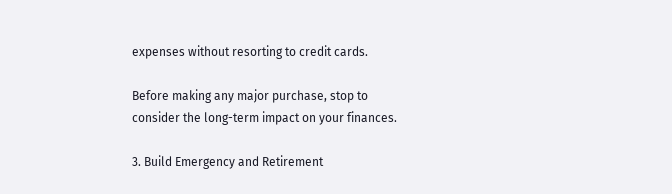expenses without resorting to credit cards.

Before making any major purchase, stop to consider the long-term impact on your finances.

3. Build Emergency and Retirement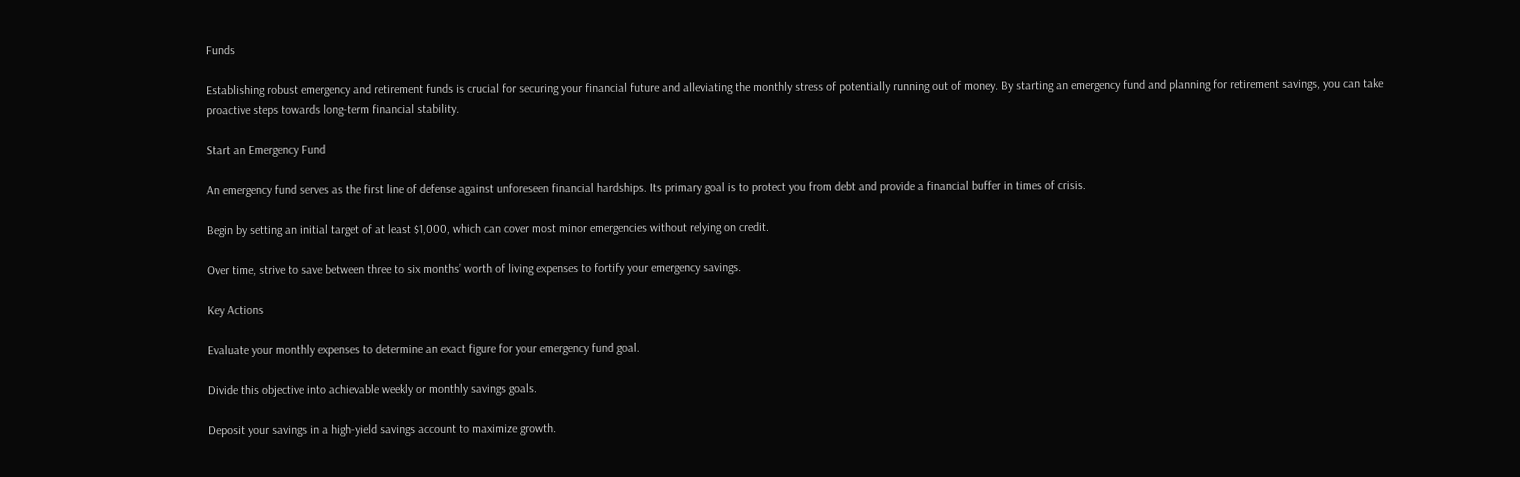Funds

Establishing robust emergency and retirement funds is crucial for securing your financial future and alleviating the monthly stress of potentially running out of money. By starting an emergency fund and planning for retirement savings, you can take proactive steps towards long-term financial stability.

Start an Emergency Fund

An emergency fund serves as the first line of defense against unforeseen financial hardships. Its primary goal is to protect you from debt and provide a financial buffer in times of crisis.

Begin by setting an initial target of at least $1,000, which can cover most minor emergencies without relying on credit.

Over time, strive to save between three to six months’ worth of living expenses to fortify your emergency savings.

Key Actions

Evaluate your monthly expenses to determine an exact figure for your emergency fund goal.

Divide this objective into achievable weekly or monthly savings goals.

Deposit your savings in a high-yield savings account to maximize growth.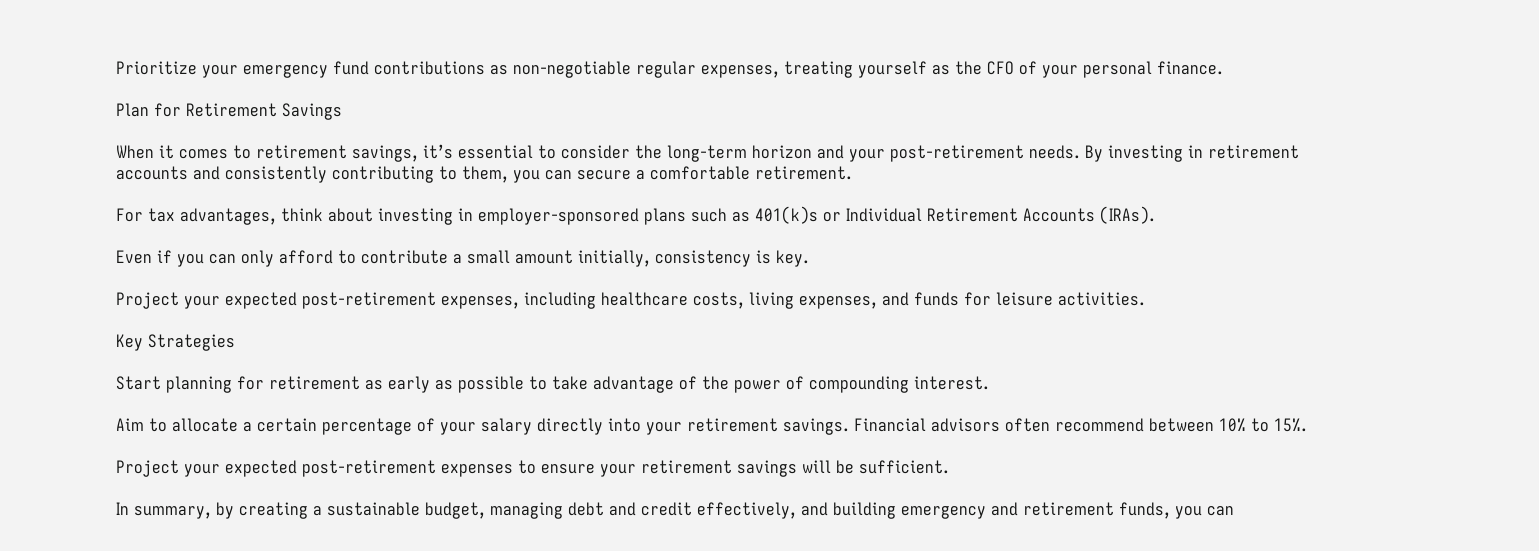Prioritize your emergency fund contributions as non-negotiable regular expenses, treating yourself as the CFO of your personal finance.

Plan for Retirement Savings

When it comes to retirement savings, it’s essential to consider the long-term horizon and your post-retirement needs. By investing in retirement accounts and consistently contributing to them, you can secure a comfortable retirement.

For tax advantages, think about investing in employer-sponsored plans such as 401(k)s or Individual Retirement Accounts (IRAs).

Even if you can only afford to contribute a small amount initially, consistency is key.

Project your expected post-retirement expenses, including healthcare costs, living expenses, and funds for leisure activities.

Key Strategies

Start planning for retirement as early as possible to take advantage of the power of compounding interest.

Aim to allocate a certain percentage of your salary directly into your retirement savings. Financial advisors often recommend between 10% to 15%.

Project your expected post-retirement expenses to ensure your retirement savings will be sufficient.

In summary, by creating a sustainable budget, managing debt and credit effectively, and building emergency and retirement funds, you can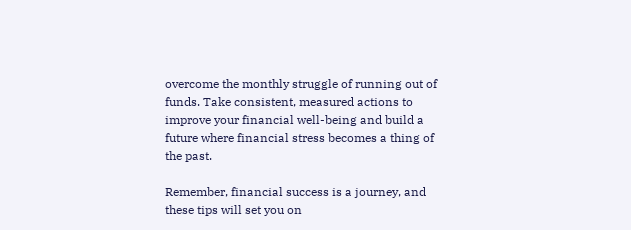overcome the monthly struggle of running out of funds. Take consistent, measured actions to improve your financial well-being and build a future where financial stress becomes a thing of the past.

Remember, financial success is a journey, and these tips will set you on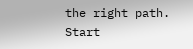the right path. Start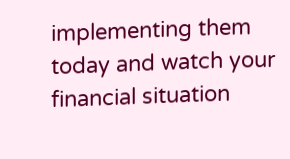implementing them today and watch your financial situation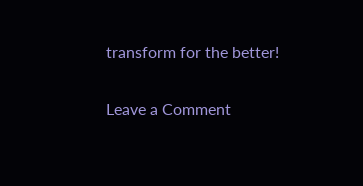transform for the better!

Leave a Comment